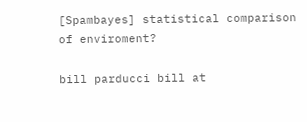[Spambayes] statistical comparison of enviroment?

bill parducci bill at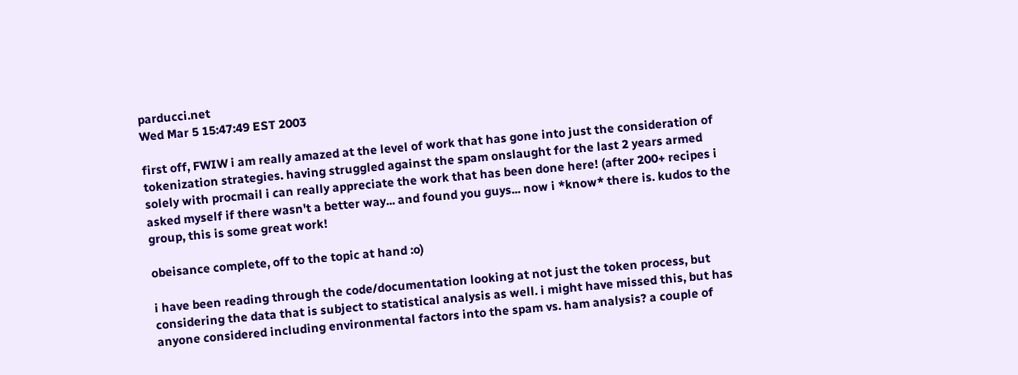parducci.net
Wed Mar 5 15:47:49 EST 2003

first off, FWIW i am really amazed at the level of work that has gone into just the consideration of tokenization strategies. having struggled against the spam onslaught for the last 2 years armed solely with procmail i can really appreciate the work that has been done here! (after 200+ recipes i asked myself if there wasn't a better way... and found you guys... now i *know* there is. kudos to the group, this is some great work!

obeisance complete, off to the topic at hand :o)

i have been reading through the code/documentation looking at not just the token process, but considering the data that is subject to statistical analysis as well. i might have missed this, but has anyone considered including environmental factors into the spam vs. ham analysis? a couple of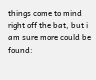things come to mind right off the bat, but i am sure more could be found: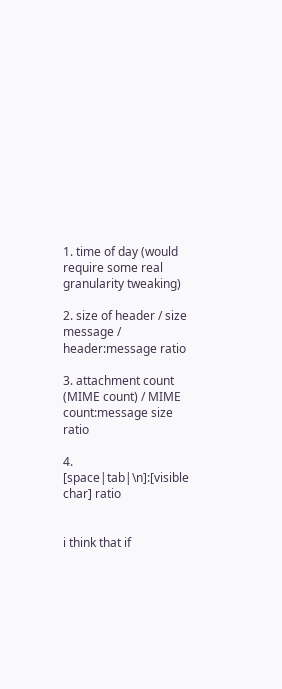1. time of day (would require some real granularity tweaking)

2. size of header / size message / header:message ratio

3. attachment count (MIME count) / MIME count:message size ratio

4. [space|tab|\n]:[visible char] ratio


i think that if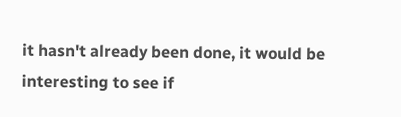it hasn't already been done, it would be interesting to see if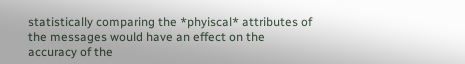statistically comparing the *phyiscal* attributes of the messages would have an effect on the accuracy of the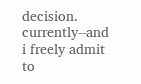decision. currently--and i freely admit to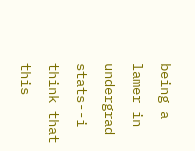being a lamer in undergrad stats--i think that this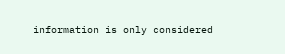information is only considered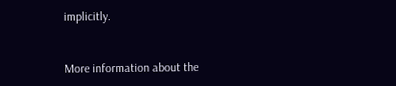implicitly.


More information about the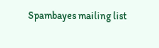Spambayes mailing list